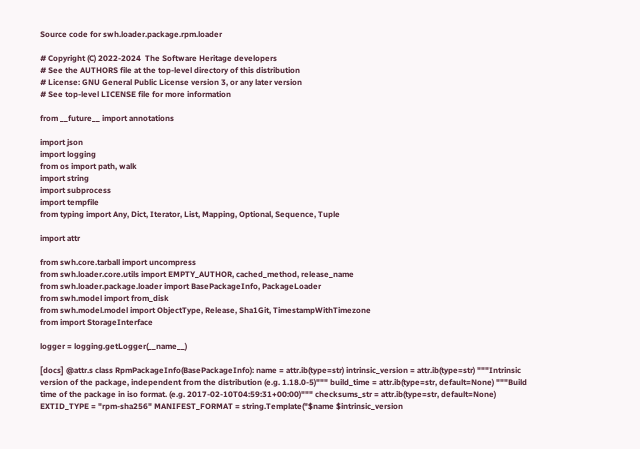Source code for swh.loader.package.rpm.loader

# Copyright (C) 2022-2024  The Software Heritage developers
# See the AUTHORS file at the top-level directory of this distribution
# License: GNU General Public License version 3, or any later version
# See top-level LICENSE file for more information

from __future__ import annotations

import json
import logging
from os import path, walk
import string
import subprocess
import tempfile
from typing import Any, Dict, Iterator, List, Mapping, Optional, Sequence, Tuple

import attr

from swh.core.tarball import uncompress
from swh.loader.core.utils import EMPTY_AUTHOR, cached_method, release_name
from swh.loader.package.loader import BasePackageInfo, PackageLoader
from swh.model import from_disk
from swh.model.model import ObjectType, Release, Sha1Git, TimestampWithTimezone
from import StorageInterface

logger = logging.getLogger(__name__)

[docs] @attr.s class RpmPackageInfo(BasePackageInfo): name = attr.ib(type=str) intrinsic_version = attr.ib(type=str) """Intrinsic version of the package, independent from the distribution (e.g. 1.18.0-5)""" build_time = attr.ib(type=str, default=None) """Build time of the package in iso format. (e.g. 2017-02-10T04:59:31+00:00)""" checksums_str = attr.ib(type=str, default=None) EXTID_TYPE = "rpm-sha256" MANIFEST_FORMAT = string.Template("$name $intrinsic_version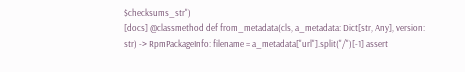$checksums_str")
[docs] @classmethod def from_metadata(cls, a_metadata: Dict[str, Any], version: str) -> RpmPackageInfo: filename = a_metadata["url"].split("/")[-1] assert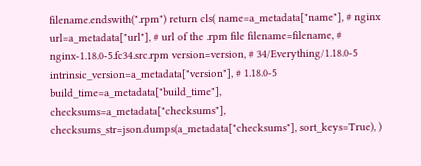filename.endswith(".rpm") return cls( name=a_metadata["name"], # nginx url=a_metadata["url"], # url of the .rpm file filename=filename, # nginx-1.18.0-5.fc34.src.rpm version=version, # 34/Everything/1.18.0-5 intrinsic_version=a_metadata["version"], # 1.18.0-5 build_time=a_metadata["build_time"], checksums=a_metadata["checksums"], checksums_str=json.dumps(a_metadata["checksums"], sort_keys=True), )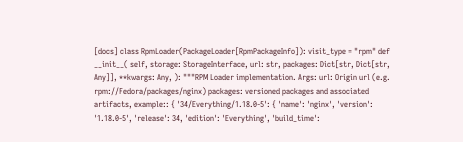[docs] class RpmLoader(PackageLoader[RpmPackageInfo]): visit_type = "rpm" def __init__( self, storage: StorageInterface, url: str, packages: Dict[str, Dict[str, Any]], **kwargs: Any, ): """RPM Loader implementation. Args: url: Origin url (e.g. rpm://Fedora/packages/nginx) packages: versioned packages and associated artifacts, example:: { '34/Everything/1.18.0-5': { 'name': 'nginx', 'version': '1.18.0-5', 'release': 34, 'edition': 'Everything', 'build_time':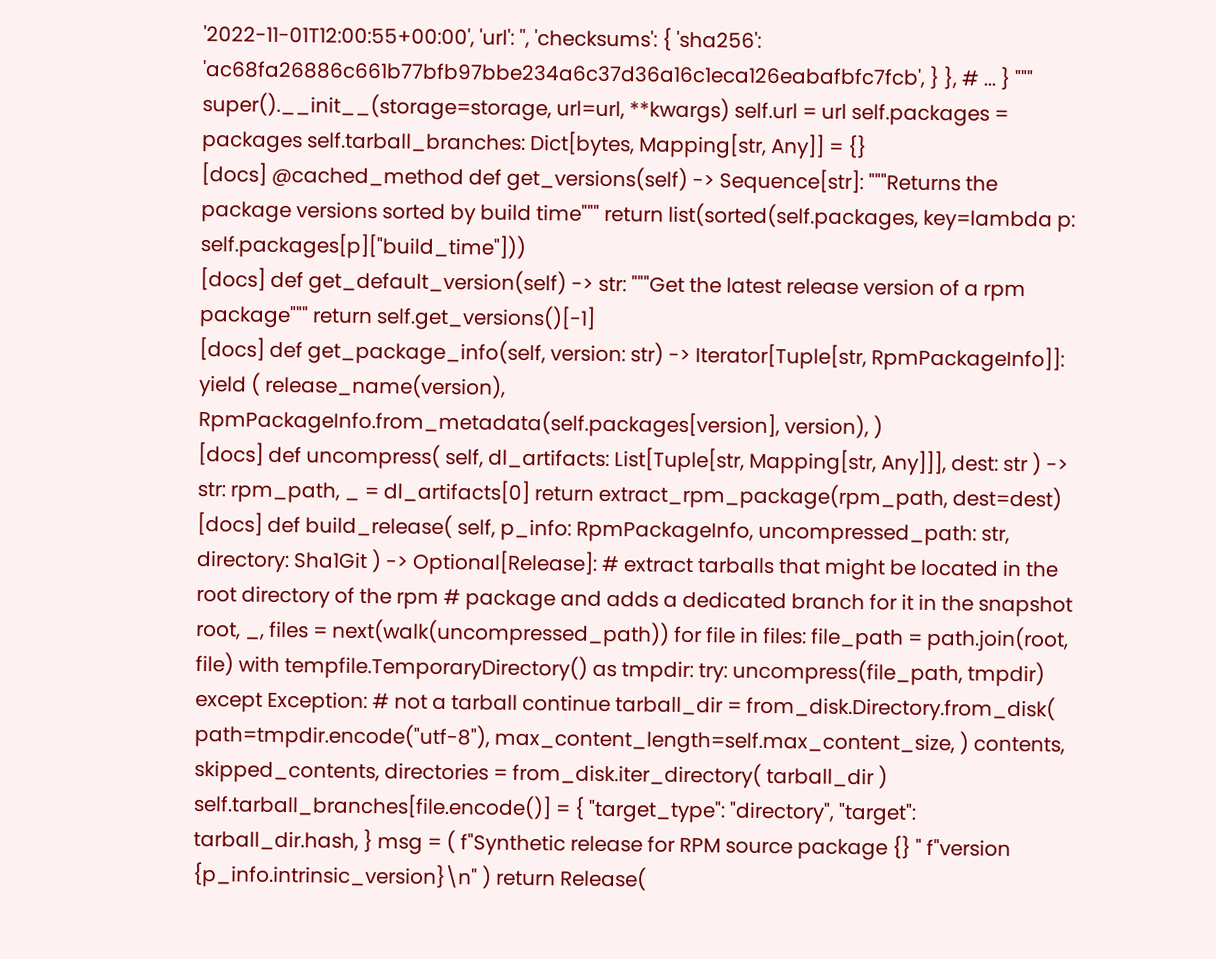'2022-11-01T12:00:55+00:00', 'url': '', 'checksums': { 'sha256': 'ac68fa26886c661b77bfb97bbe234a6c37d36a16c1eca126eabafbfc7fcb', } }, # ... } """ super().__init__(storage=storage, url=url, **kwargs) self.url = url self.packages = packages self.tarball_branches: Dict[bytes, Mapping[str, Any]] = {}
[docs] @cached_method def get_versions(self) -> Sequence[str]: """Returns the package versions sorted by build time""" return list(sorted(self.packages, key=lambda p: self.packages[p]["build_time"]))
[docs] def get_default_version(self) -> str: """Get the latest release version of a rpm package""" return self.get_versions()[-1]
[docs] def get_package_info(self, version: str) -> Iterator[Tuple[str, RpmPackageInfo]]: yield ( release_name(version), RpmPackageInfo.from_metadata(self.packages[version], version), )
[docs] def uncompress( self, dl_artifacts: List[Tuple[str, Mapping[str, Any]]], dest: str ) -> str: rpm_path, _ = dl_artifacts[0] return extract_rpm_package(rpm_path, dest=dest)
[docs] def build_release( self, p_info: RpmPackageInfo, uncompressed_path: str, directory: Sha1Git ) -> Optional[Release]: # extract tarballs that might be located in the root directory of the rpm # package and adds a dedicated branch for it in the snapshot root, _, files = next(walk(uncompressed_path)) for file in files: file_path = path.join(root, file) with tempfile.TemporaryDirectory() as tmpdir: try: uncompress(file_path, tmpdir) except Exception: # not a tarball continue tarball_dir = from_disk.Directory.from_disk( path=tmpdir.encode("utf-8"), max_content_length=self.max_content_size, ) contents, skipped_contents, directories = from_disk.iter_directory( tarball_dir ) self.tarball_branches[file.encode()] = { "target_type": "directory", "target": tarball_dir.hash, } msg = ( f"Synthetic release for RPM source package {} " f"version {p_info.intrinsic_version}\n" ) return Release(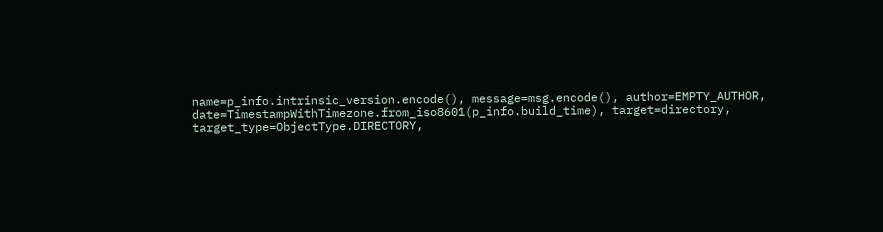name=p_info.intrinsic_version.encode(), message=msg.encode(), author=EMPTY_AUTHOR, date=TimestampWithTimezone.from_iso8601(p_info.build_time), target=directory, target_type=ObjectType.DIRECTORY,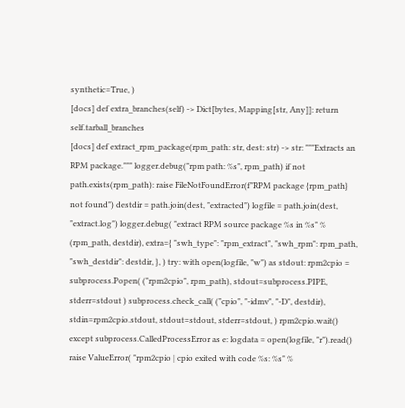synthetic=True, )
[docs] def extra_branches(self) -> Dict[bytes, Mapping[str, Any]]: return self.tarball_branches
[docs] def extract_rpm_package(rpm_path: str, dest: str) -> str: """Extracts an RPM package.""" logger.debug("rpm path: %s", rpm_path) if not path.exists(rpm_path): raise FileNotFoundError(f"RPM package {rpm_path} not found") destdir = path.join(dest, "extracted") logfile = path.join(dest, "extract.log") logger.debug( "extract RPM source package %s in %s" % (rpm_path, destdir), extra={ "swh_type": "rpm_extract", "swh_rpm": rpm_path, "swh_destdir": destdir, }, ) try: with open(logfile, "w") as stdout: rpm2cpio = subprocess.Popen( ("rpm2cpio", rpm_path), stdout=subprocess.PIPE, stderr=stdout ) subprocess.check_call( ("cpio", "-idmv", "-D", destdir), stdin=rpm2cpio.stdout, stdout=stdout, stderr=stdout, ) rpm2cpio.wait() except subprocess.CalledProcessError as e: logdata = open(logfile, "r").read() raise ValueError( "rpm2cpio | cpio exited with code %s: %s" %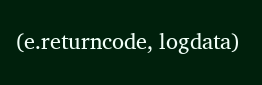(e.returncode, logdata)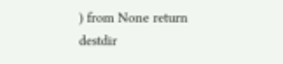) from None return destdir